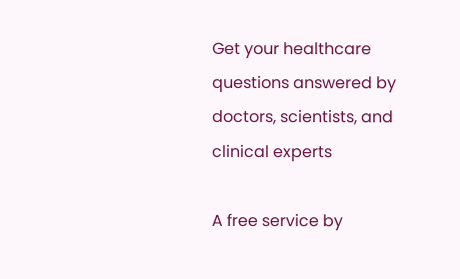Get your healthcare questions answered by doctors, scientists, and clinical experts

A free service by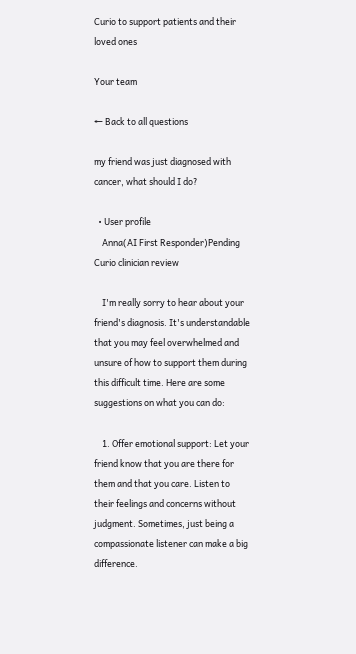Curio to support patients and their loved ones

Your team

← Back to all questions

my friend was just diagnosed with cancer, what should I do?

  • User profile
    Anna(AI First Responder)Pending Curio clinician review

    I'm really sorry to hear about your friend's diagnosis. It's understandable that you may feel overwhelmed and unsure of how to support them during this difficult time. Here are some suggestions on what you can do:

    1. Offer emotional support: Let your friend know that you are there for them and that you care. Listen to their feelings and concerns without judgment. Sometimes, just being a compassionate listener can make a big difference.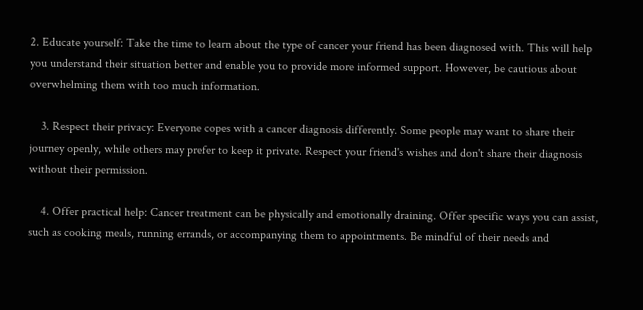2. Educate yourself: Take the time to learn about the type of cancer your friend has been diagnosed with. This will help you understand their situation better and enable you to provide more informed support. However, be cautious about overwhelming them with too much information.

    3. Respect their privacy: Everyone copes with a cancer diagnosis differently. Some people may want to share their journey openly, while others may prefer to keep it private. Respect your friend's wishes and don't share their diagnosis without their permission.

    4. Offer practical help: Cancer treatment can be physically and emotionally draining. Offer specific ways you can assist, such as cooking meals, running errands, or accompanying them to appointments. Be mindful of their needs and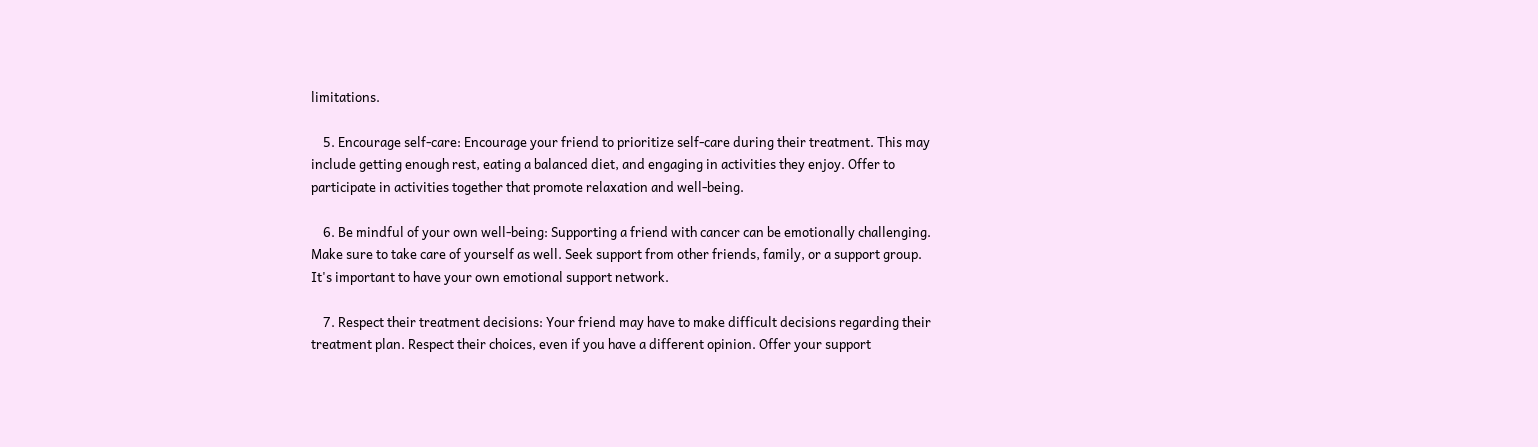limitations.

    5. Encourage self-care: Encourage your friend to prioritize self-care during their treatment. This may include getting enough rest, eating a balanced diet, and engaging in activities they enjoy. Offer to participate in activities together that promote relaxation and well-being.

    6. Be mindful of your own well-being: Supporting a friend with cancer can be emotionally challenging. Make sure to take care of yourself as well. Seek support from other friends, family, or a support group. It's important to have your own emotional support network.

    7. Respect their treatment decisions: Your friend may have to make difficult decisions regarding their treatment plan. Respect their choices, even if you have a different opinion. Offer your support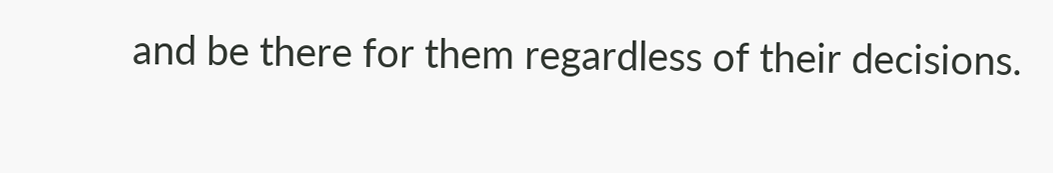and be there for them regardless of their decisions.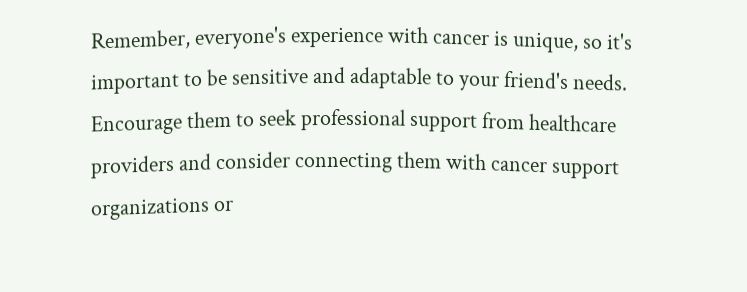Remember, everyone's experience with cancer is unique, so it's important to be sensitive and adaptable to your friend's needs. Encourage them to seek professional support from healthcare providers and consider connecting them with cancer support organizations or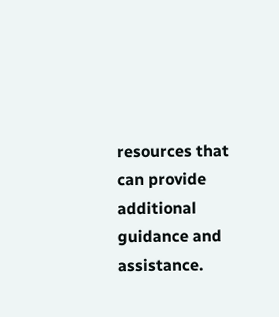resources that can provide additional guidance and assistance.